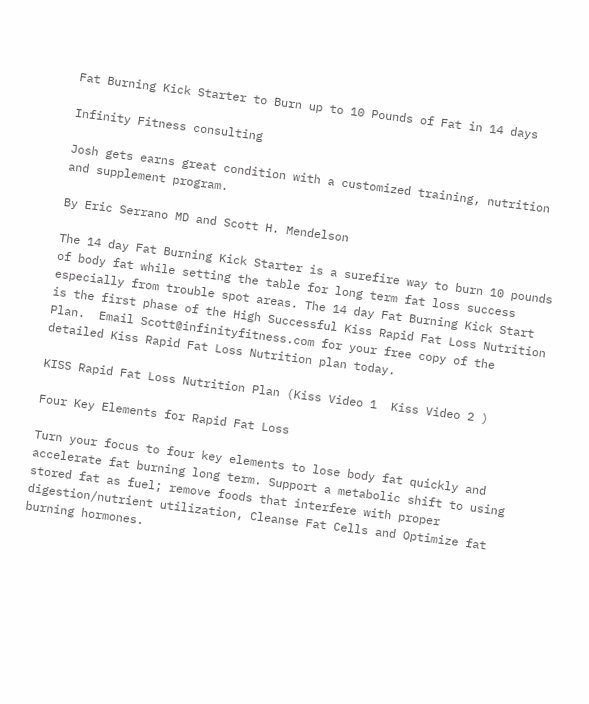Fat Burning Kick Starter to Burn up to 10 Pounds of Fat in 14 days

Infinity Fitness consulting

Josh gets earns great condition with a customized training, nutrition and supplement program.

By Eric Serrano MD and Scott H. Mendelson

The 14 day Fat Burning Kick Starter is a surefire way to burn 10 pounds of body fat while setting the table for long term fat loss success especially from trouble spot areas. The 14 day Fat Burning Kick Start is the first phase of the High Successful Kiss Rapid Fat Loss Nutrition Plan.  Email Scott@infinityfitness.com for your free copy of the detailed Kiss Rapid Fat Loss Nutrition plan today.

KISS Rapid Fat Loss Nutrition Plan (Kiss Video 1  Kiss Video 2 )

Four Key Elements for Rapid Fat Loss

Turn your focus to four key elements to lose body fat quickly and accelerate fat burning long term. Support a metabolic shift to using stored fat as fuel; remove foods that interfere with proper digestion/nutrient utilization, Cleanse Fat Cells and Optimize fat burning hormones.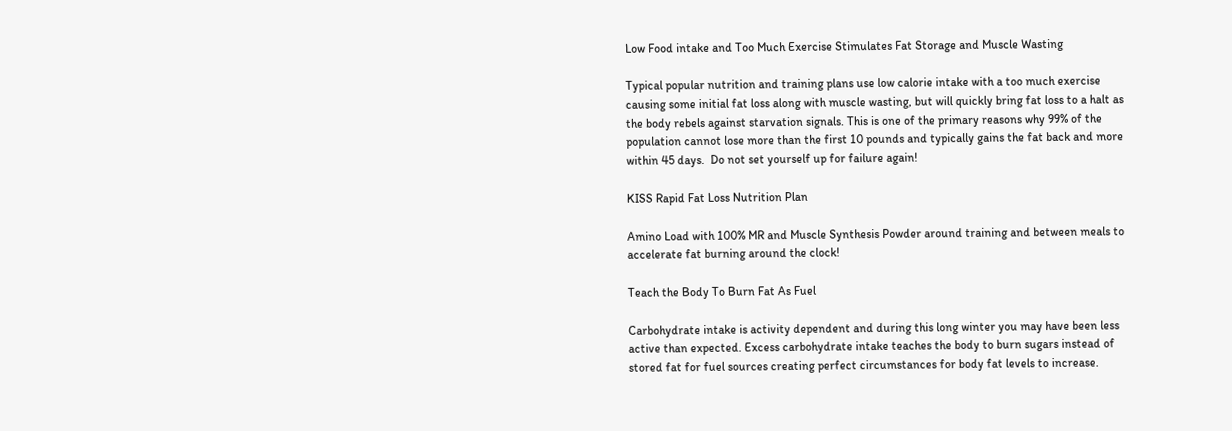Low Food intake and Too Much Exercise Stimulates Fat Storage and Muscle Wasting

Typical popular nutrition and training plans use low calorie intake with a too much exercise causing some initial fat loss along with muscle wasting, but will quickly bring fat loss to a halt as the body rebels against starvation signals. This is one of the primary reasons why 99% of the population cannot lose more than the first 10 pounds and typically gains the fat back and more within 45 days.  Do not set yourself up for failure again!

KISS Rapid Fat Loss Nutrition Plan

Amino Load with 100% MR and Muscle Synthesis Powder around training and between meals to accelerate fat burning around the clock!

Teach the Body To Burn Fat As Fuel

Carbohydrate intake is activity dependent and during this long winter you may have been less active than expected. Excess carbohydrate intake teaches the body to burn sugars instead of stored fat for fuel sources creating perfect circumstances for body fat levels to increase.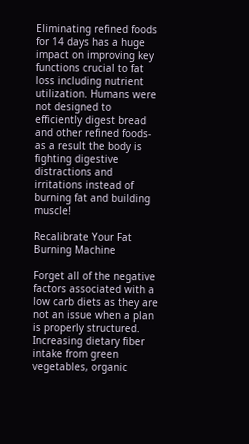Eliminating refined foods for 14 days has a huge impact on improving key functions crucial to fat loss including nutrient utilization. Humans were not designed to efficiently digest bread and other refined foods- as a result the body is fighting digestive distractions and irritations instead of burning fat and building muscle!

Recalibrate Your Fat Burning Machine

Forget all of the negative factors associated with a low carb diets as they are not an issue when a plan is properly structured. Increasing dietary fiber intake from green vegetables, organic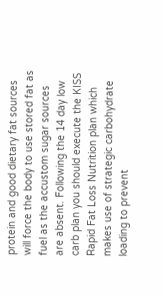protein and good dietary fat sources will force the body to use stored fat as fuel as the accustom sugar sources are absent. Following the 14 day low carb plan you should execute the KISS Rapid Fat Loss Nutrition plan which makes use of strategic carbohydrate loading to prevent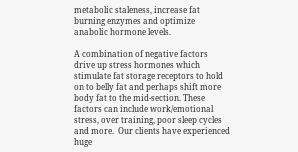metabolic staleness, increase fat burning enzymes and optimize anabolic hormone levels.

A combination of negative factors drive up stress hormones which stimulate fat storage receptors to hold on to belly fat and perhaps shift more body fat to the mid-section. These factors can include work/emotional stress, over training, poor sleep cycles and more.  Our clients have experienced huge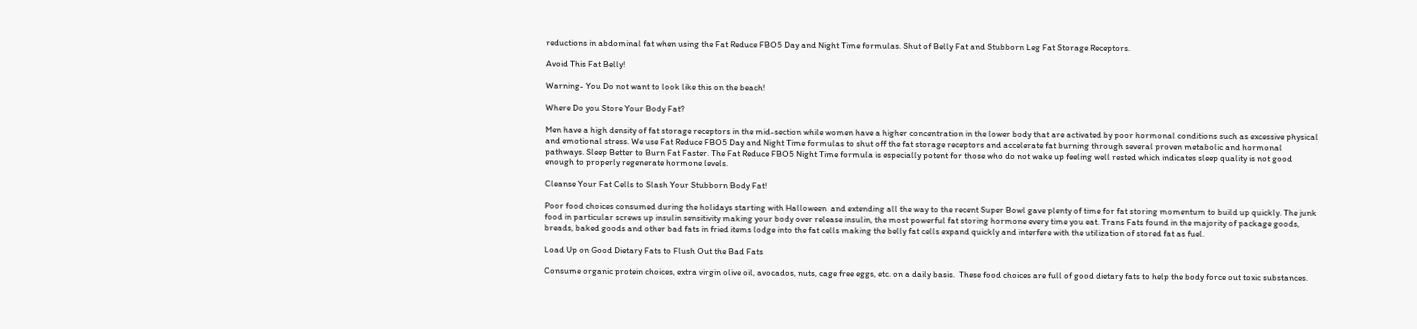reductions in abdominal fat when using the Fat Reduce FBO5 Day and Night Time formulas. Shut of Belly Fat and Stubborn Leg Fat Storage Receptors.

Avoid This Fat Belly!

Warning- You Do not want to look like this on the beach!

Where Do you Store Your Body Fat?

Men have a high density of fat storage receptors in the mid-section while women have a higher concentration in the lower body that are activated by poor hormonal conditions such as excessive physical and emotional stress. We use Fat Reduce FBO5 Day and Night Time formulas to shut off the fat storage receptors and accelerate fat burning through several proven metabolic and hormonal pathways. Sleep Better to Burn Fat Faster. The Fat Reduce FBO5 Night Time formula is especially potent for those who do not wake up feeling well rested which indicates sleep quality is not good enough to properly regenerate hormone levels.

Cleanse Your Fat Cells to Slash Your Stubborn Body Fat!

Poor food choices consumed during the holidays starting with Halloween  and extending all the way to the recent Super Bowl gave plenty of time for fat storing momentum to build up quickly. The junk food in particular screws up insulin sensitivity making your body over release insulin, the most powerful fat storing hormone every time you eat. Trans Fats found in the majority of package goods, breads, baked goods and other bad fats in fried items lodge into the fat cells making the belly fat cells expand quickly and interfere with the utilization of stored fat as fuel.

Load Up on Good Dietary Fats to Flush Out the Bad Fats

Consume organic protein choices, extra virgin olive oil, avocados, nuts, cage free eggs, etc. on a daily basis.  These food choices are full of good dietary fats to help the body force out toxic substances.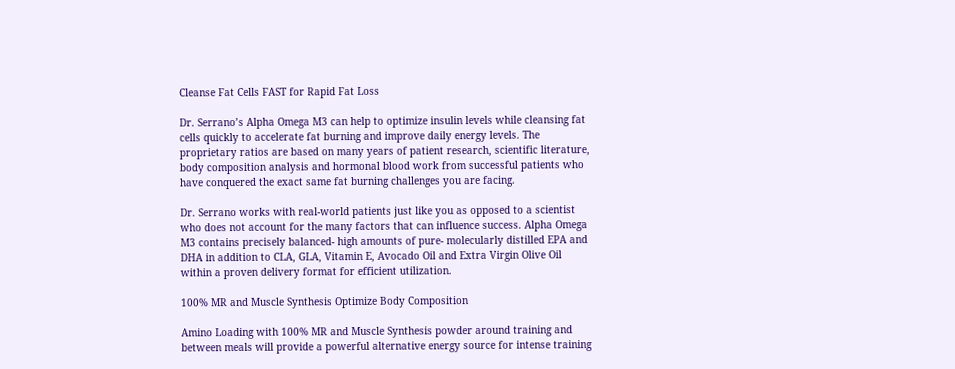Cleanse Fat Cells FAST for Rapid Fat Loss

Dr. Serrano’s Alpha Omega M3 can help to optimize insulin levels while cleansing fat cells quickly to accelerate fat burning and improve daily energy levels. The proprietary ratios are based on many years of patient research, scientific literature, body composition analysis and hormonal blood work from successful patients who have conquered the exact same fat burning challenges you are facing.

Dr. Serrano works with real-world patients just like you as opposed to a scientist who does not account for the many factors that can influence success. Alpha Omega M3 contains precisely balanced- high amounts of pure- molecularly distilled EPA and DHA in addition to CLA, GLA, Vitamin E, Avocado Oil and Extra Virgin Olive Oil within a proven delivery format for efficient utilization.

100% MR and Muscle Synthesis Optimize Body Composition

Amino Loading with 100% MR and Muscle Synthesis powder around training and between meals will provide a powerful alternative energy source for intense training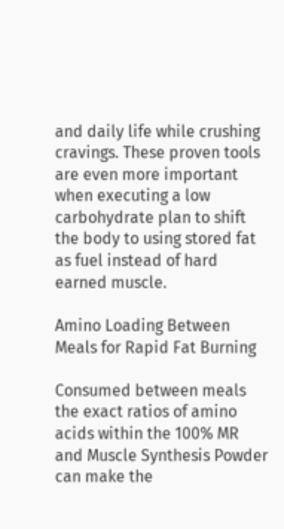and daily life while crushing cravings. These proven tools are even more important when executing a low carbohydrate plan to shift the body to using stored fat as fuel instead of hard earned muscle.

Amino Loading Between Meals for Rapid Fat Burning

Consumed between meals the exact ratios of amino acids within the 100% MR and Muscle Synthesis Powder can make the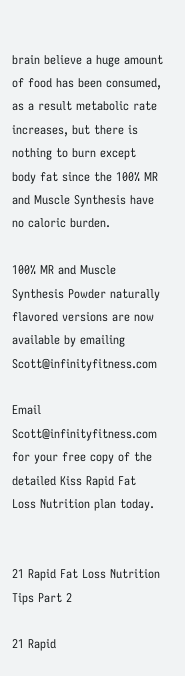brain believe a huge amount of food has been consumed, as a result metabolic rate increases, but there is nothing to burn except body fat since the 100% MR and Muscle Synthesis have no caloric burden.

100% MR and Muscle Synthesis Powder naturally flavored versions are now available by emailing Scott@infinityfitness.com

Email Scott@infinityfitness.com for your free copy of the detailed Kiss Rapid Fat Loss Nutrition plan today.


21 Rapid Fat Loss Nutrition Tips Part 2

21 Rapid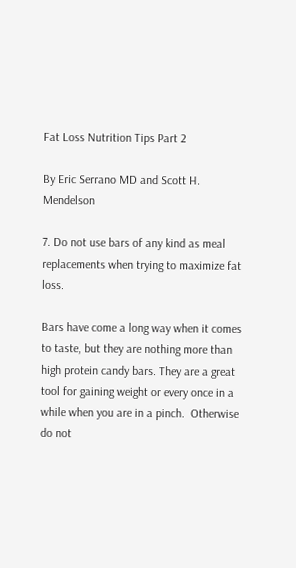Fat Loss Nutrition Tips Part 2

By Eric Serrano MD and Scott H. Mendelson

7. Do not use bars of any kind as meal replacements when trying to maximize fat loss.

Bars have come a long way when it comes to taste, but they are nothing more than high protein candy bars. They are a great tool for gaining weight or every once in a while when you are in a pinch.  Otherwise do not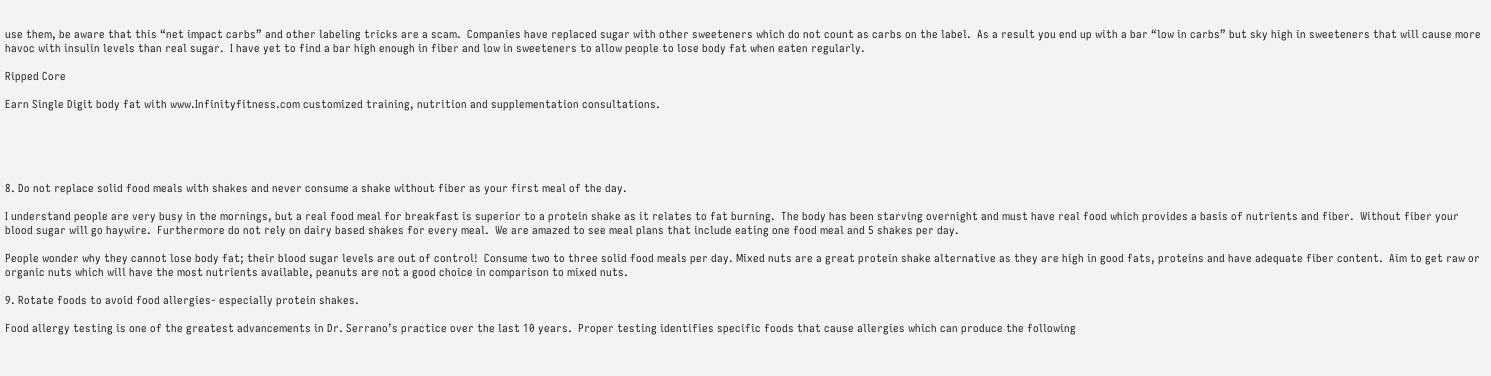use them, be aware that this “net impact carbs” and other labeling tricks are a scam.  Companies have replaced sugar with other sweeteners which do not count as carbs on the label.  As a result you end up with a bar “low in carbs” but sky high in sweeteners that will cause more havoc with insulin levels than real sugar.  I have yet to find a bar high enough in fiber and low in sweeteners to allow people to lose body fat when eaten regularly.

Ripped Core

Earn Single Digit body fat with www.Infinityfitness.com customized training, nutrition and supplementation consultations.





8. Do not replace solid food meals with shakes and never consume a shake without fiber as your first meal of the day.

I understand people are very busy in the mornings, but a real food meal for breakfast is superior to a protein shake as it relates to fat burning.  The body has been starving overnight and must have real food which provides a basis of nutrients and fiber.  Without fiber your blood sugar will go haywire.  Furthermore do not rely on dairy based shakes for every meal.  We are amazed to see meal plans that include eating one food meal and 5 shakes per day.

People wonder why they cannot lose body fat; their blood sugar levels are out of control!  Consume two to three solid food meals per day. Mixed nuts are a great protein shake alternative as they are high in good fats, proteins and have adequate fiber content.  Aim to get raw or organic nuts which will have the most nutrients available, peanuts are not a good choice in comparison to mixed nuts.

9. Rotate foods to avoid food allergies- especially protein shakes.

Food allergy testing is one of the greatest advancements in Dr. Serrano’s practice over the last 10 years.  Proper testing identifies specific foods that cause allergies which can produce the following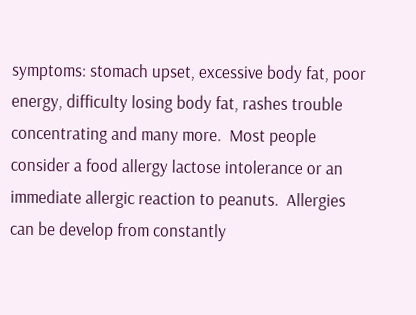symptoms: stomach upset, excessive body fat, poor energy, difficulty losing body fat, rashes trouble concentrating and many more.  Most people consider a food allergy lactose intolerance or an immediate allergic reaction to peanuts.  Allergies  can be develop from constantly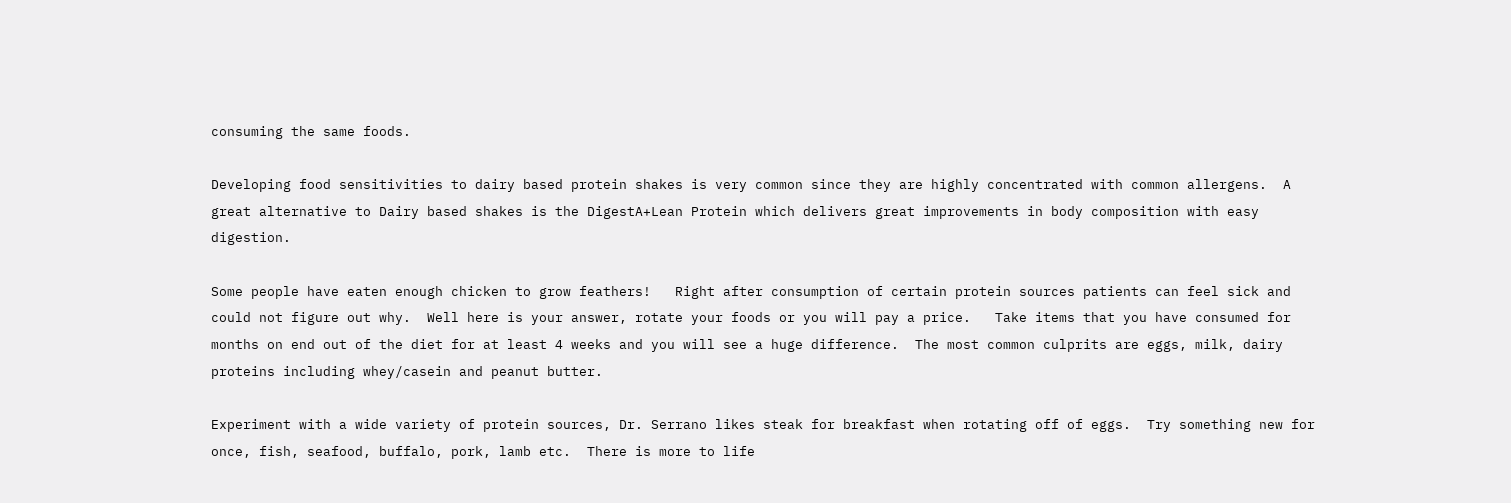consuming the same foods.

Developing food sensitivities to dairy based protein shakes is very common since they are highly concentrated with common allergens.  A great alternative to Dairy based shakes is the DigestA+Lean Protein which delivers great improvements in body composition with easy digestion.

Some people have eaten enough chicken to grow feathers!   Right after consumption of certain protein sources patients can feel sick and could not figure out why.  Well here is your answer, rotate your foods or you will pay a price.   Take items that you have consumed for months on end out of the diet for at least 4 weeks and you will see a huge difference.  The most common culprits are eggs, milk, dairy proteins including whey/casein and peanut butter.

Experiment with a wide variety of protein sources, Dr. Serrano likes steak for breakfast when rotating off of eggs.  Try something new for once, fish, seafood, buffalo, pork, lamb etc.  There is more to life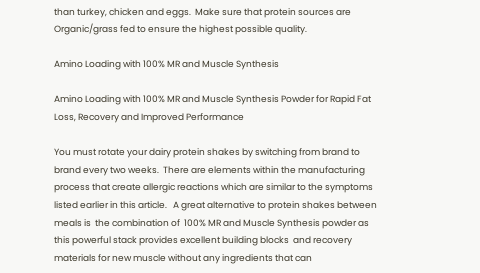than turkey, chicken and eggs.  Make sure that protein sources are Organic/grass fed to ensure the highest possible quality.

Amino Loading with 100% MR and Muscle Synthesis

Amino Loading with 100% MR and Muscle Synthesis Powder for Rapid Fat Loss, Recovery and Improved Performance

You must rotate your dairy protein shakes by switching from brand to brand every two weeks.  There are elements within the manufacturing process that create allergic reactions which are similar to the symptoms listed earlier in this article.   A great alternative to protein shakes between meals is  the combination of  100% MR and Muscle Synthesis powder as this powerful stack provides excellent building blocks  and recovery materials for new muscle without any ingredients that can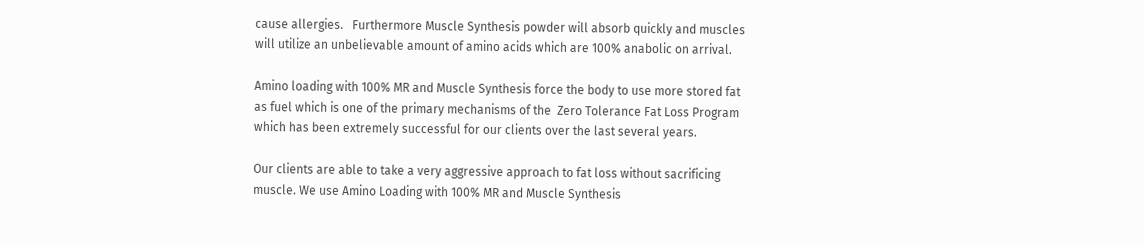cause allergies.   Furthermore Muscle Synthesis powder will absorb quickly and muscles will utilize an unbelievable amount of amino acids which are 100% anabolic on arrival.

Amino loading with 100% MR and Muscle Synthesis force the body to use more stored fat as fuel which is one of the primary mechanisms of the  Zero Tolerance Fat Loss Program which has been extremely successful for our clients over the last several years.

Our clients are able to take a very aggressive approach to fat loss without sacrificing muscle. We use Amino Loading with 100% MR and Muscle Synthesis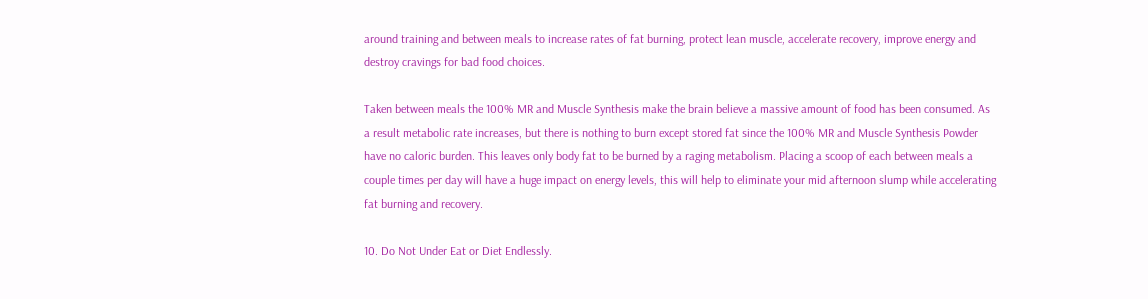around training and between meals to increase rates of fat burning, protect lean muscle, accelerate recovery, improve energy and destroy cravings for bad food choices.

Taken between meals the 100% MR and Muscle Synthesis make the brain believe a massive amount of food has been consumed. As a result metabolic rate increases, but there is nothing to burn except stored fat since the 100% MR and Muscle Synthesis Powder have no caloric burden. This leaves only body fat to be burned by a raging metabolism. Placing a scoop of each between meals a couple times per day will have a huge impact on energy levels, this will help to eliminate your mid afternoon slump while accelerating fat burning and recovery.

10. Do Not Under Eat or Diet Endlessly.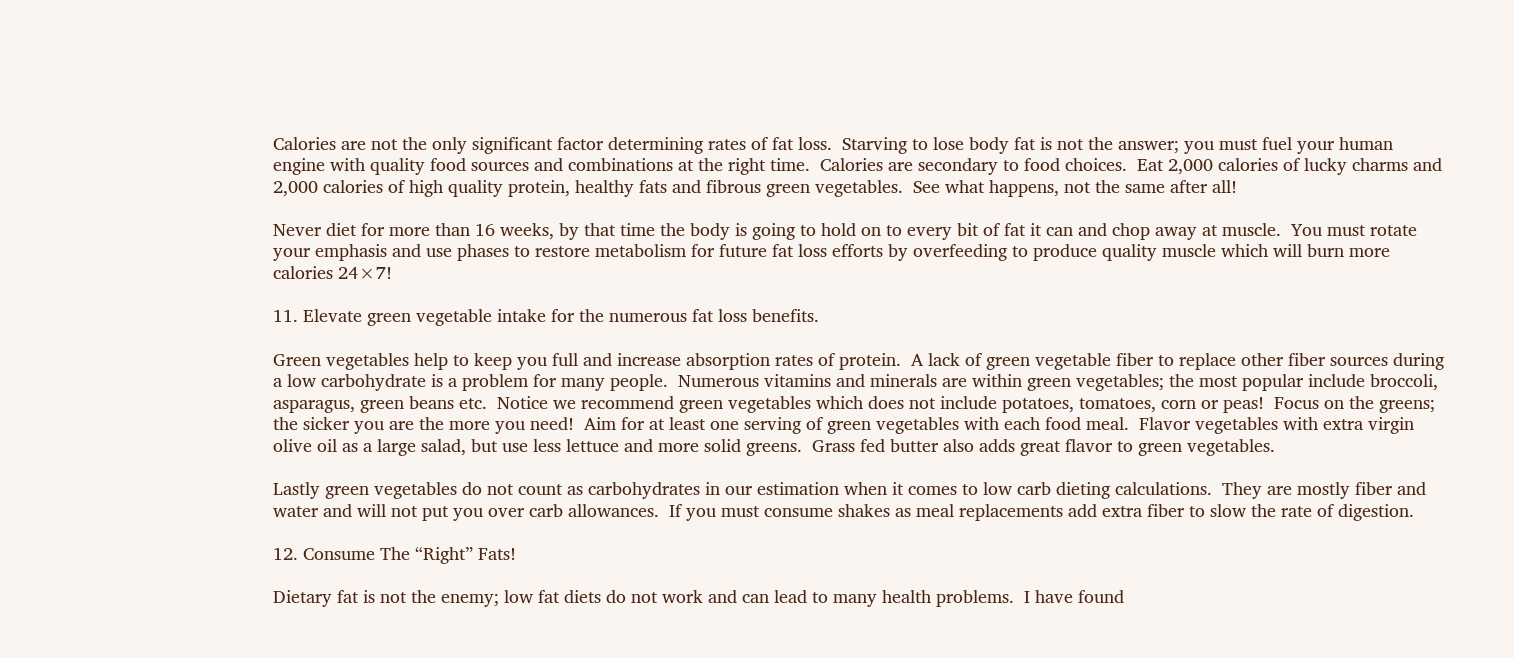Calories are not the only significant factor determining rates of fat loss.  Starving to lose body fat is not the answer; you must fuel your human engine with quality food sources and combinations at the right time.  Calories are secondary to food choices.  Eat 2,000 calories of lucky charms and 2,000 calories of high quality protein, healthy fats and fibrous green vegetables.  See what happens, not the same after all!

Never diet for more than 16 weeks, by that time the body is going to hold on to every bit of fat it can and chop away at muscle.  You must rotate your emphasis and use phases to restore metabolism for future fat loss efforts by overfeeding to produce quality muscle which will burn more calories 24×7!

11. Elevate green vegetable intake for the numerous fat loss benefits.

Green vegetables help to keep you full and increase absorption rates of protein.  A lack of green vegetable fiber to replace other fiber sources during a low carbohydrate is a problem for many people.  Numerous vitamins and minerals are within green vegetables; the most popular include broccoli, asparagus, green beans etc.  Notice we recommend green vegetables which does not include potatoes, tomatoes, corn or peas!  Focus on the greens; the sicker you are the more you need!  Aim for at least one serving of green vegetables with each food meal.  Flavor vegetables with extra virgin olive oil as a large salad, but use less lettuce and more solid greens.  Grass fed butter also adds great flavor to green vegetables.

Lastly green vegetables do not count as carbohydrates in our estimation when it comes to low carb dieting calculations.  They are mostly fiber and water and will not put you over carb allowances.  If you must consume shakes as meal replacements add extra fiber to slow the rate of digestion.

12. Consume The “Right” Fats!

Dietary fat is not the enemy; low fat diets do not work and can lead to many health problems.  I have found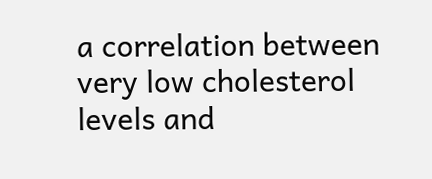a correlation between very low cholesterol levels and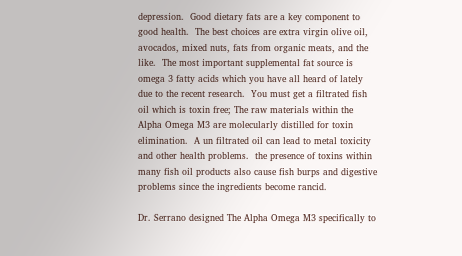depression.  Good dietary fats are a key component to good health.  The best choices are extra virgin olive oil, avocados, mixed nuts, fats from organic meats, and the like.  The most important supplemental fat source is omega 3 fatty acids which you have all heard of lately due to the recent research.  You must get a filtrated fish oil which is toxin free; The raw materials within the  Alpha Omega M3 are molecularly distilled for toxin elimination.  A un filtrated oil can lead to metal toxicity and other health problems.  the presence of toxins within many fish oil products also cause fish burps and digestive problems since the ingredients become rancid.

Dr. Serrano designed The Alpha Omega M3 specifically to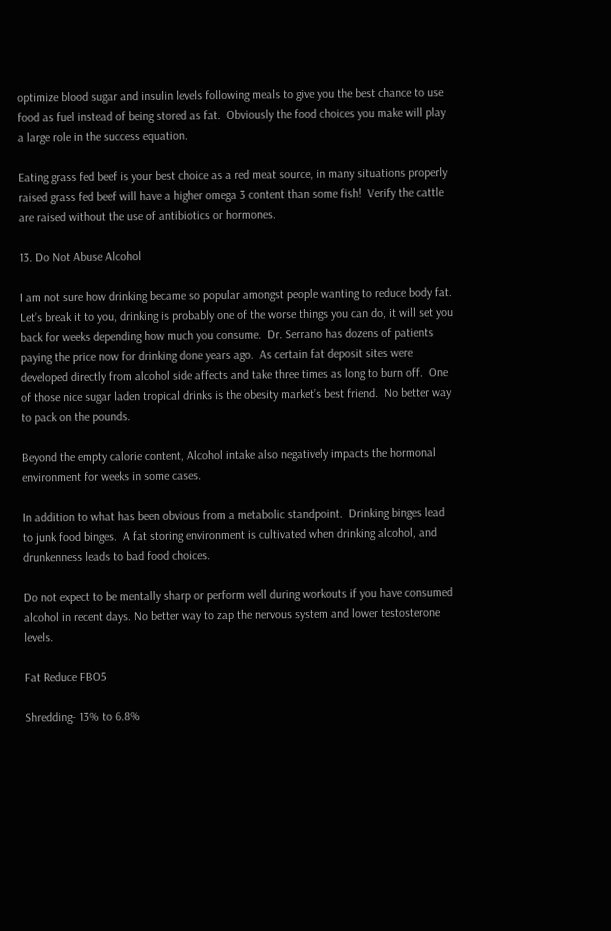optimize blood sugar and insulin levels following meals to give you the best chance to use food as fuel instead of being stored as fat.  Obviously the food choices you make will play a large role in the success equation.

Eating grass fed beef is your best choice as a red meat source, in many situations properly raised grass fed beef will have a higher omega 3 content than some fish!  Verify the cattle are raised without the use of antibiotics or hormones.

13. Do Not Abuse Alcohol

I am not sure how drinking became so popular amongst people wanting to reduce body fat.  Let’s break it to you, drinking is probably one of the worse things you can do, it will set you back for weeks depending how much you consume.  Dr. Serrano has dozens of patients paying the price now for drinking done years ago.  As certain fat deposit sites were developed directly from alcohol side affects and take three times as long to burn off.  One of those nice sugar laden tropical drinks is the obesity market’s best friend.  No better way to pack on the pounds.

Beyond the empty calorie content, Alcohol intake also negatively impacts the hormonal environment for weeks in some cases.

In addition to what has been obvious from a metabolic standpoint.  Drinking binges lead to junk food binges.  A fat storing environment is cultivated when drinking alcohol, and drunkenness leads to bad food choices.

Do not expect to be mentally sharp or perform well during workouts if you have consumed alcohol in recent days. No better way to zap the nervous system and lower testosterone levels.

Fat Reduce FBO5

Shredding- 13% to 6.8%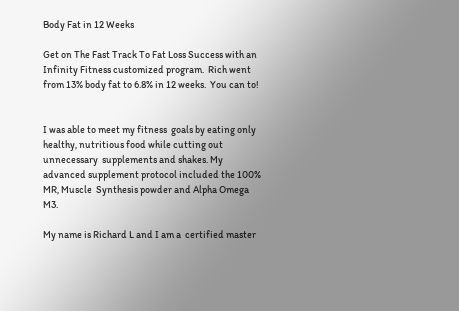Body Fat in 12 Weeks

Get on The Fast Track To Fat Loss Success with an Infinity Fitness customized program.  Rich went from 13% body fat to 6.8% in 12 weeks.  You can to!


I was able to meet my fitness  goals by eating only healthy, nutritious food while cutting out unnecessary  supplements and shakes. My advanced supplement protocol included the 100% MR, Muscle  Synthesis powder and Alpha Omega  M3.

My name is Richard L and I am a  certified master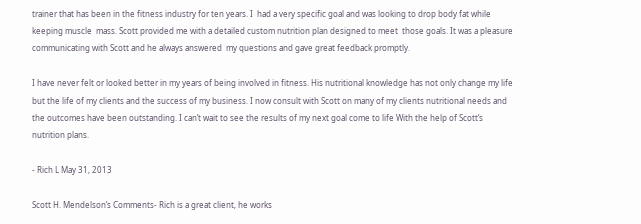trainer that has been in the fitness industry for ten years. I  had a very specific goal and was looking to drop body fat while keeping muscle  mass. Scott provided me with a detailed custom nutrition plan designed to meet  those goals. It was a pleasure communicating with Scott and he always answered  my questions and gave great feedback promptly.

I have never felt or looked better in my years of being involved in fitness. His nutritional knowledge has not only change my life but the life of my clients and the success of my business. I now consult with Scott on many of my clients nutritional needs and the outcomes have been outstanding. I can’t wait to see the results of my next goal come to life With the help of Scott’s nutrition plans.

- Rich L May 31, 2013

Scott H. Mendelson’s Comments- Rich is a great client, he works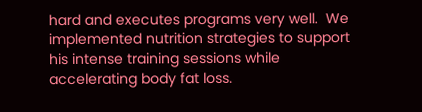hard and executes programs very well.  We implemented nutrition strategies to support his intense training sessions while accelerating body fat loss.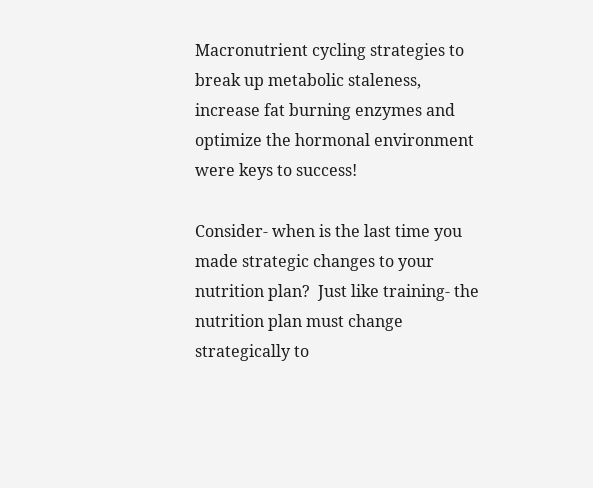Macronutrient cycling strategies to break up metabolic staleness, increase fat burning enzymes and optimize the hormonal environment were keys to success!

Consider- when is the last time you made strategic changes to your nutrition plan?  Just like training- the nutrition plan must change strategically to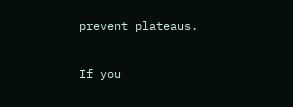prevent plateaus.

If you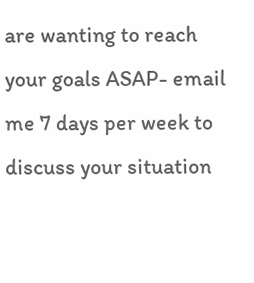are wanting to reach your goals ASAP- email me 7 days per week to discuss your situation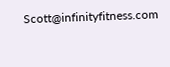Scott@infinityfitness.com